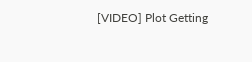[VIDEO] Plot Getting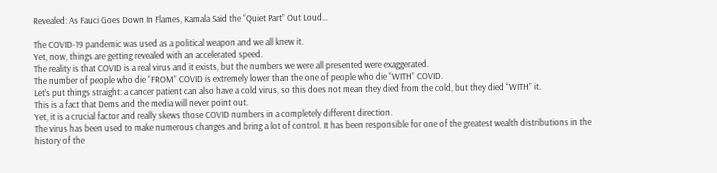Revealed: As Fauci Goes Down In Flames, Kamala Said the “Quiet Part” Out Loud…

The COVID-19 pandemic was used as a political weapon and we all knew it.
Yet, now, things are getting revealed with an accelerated speed.
The reality is that COVID is a real virus and it exists, but the numbers we were all presented were exaggerated.
The number of people who die “FROM” COVID is extremely lower than the one of people who die “WITH” COVID.
Let’s put things straight: a cancer patient can also have a cold virus, so this does not mean they died from the cold, but they died “WITH” it.
This is a fact that Dems and the media will never point out.
Yet, it is a crucial factor and really skews those COVID numbers in a completely different direction.
The virus has been used to make numerous changes and bring a lot of control. It has been responsible for one of the greatest wealth distributions in the history of the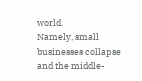world.
Namely, small businesses collapse and the middle-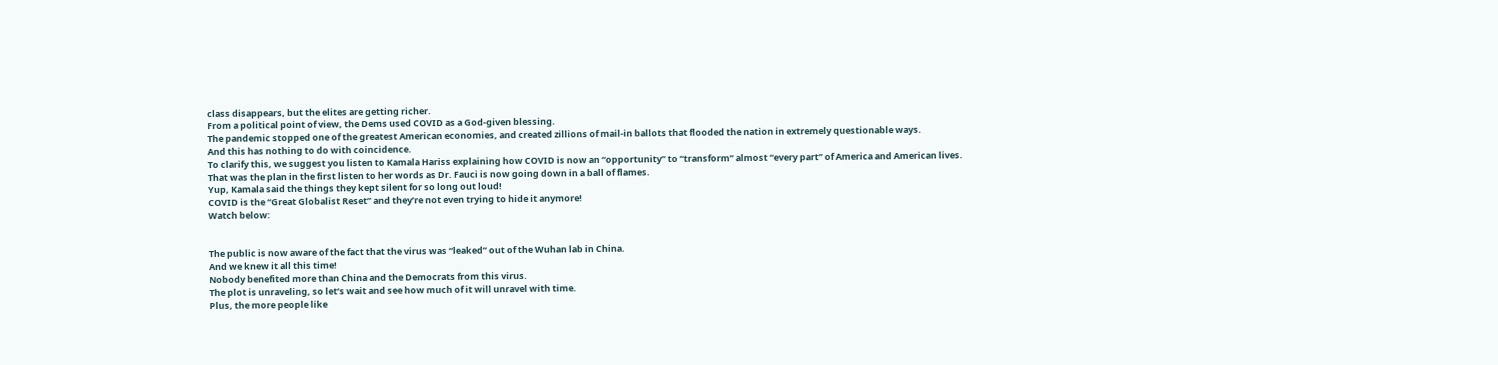class disappears, but the elites are getting richer.
From a political point of view, the Dems used COVID as a God-given blessing.
The pandemic stopped one of the greatest American economies, and created zillions of mail-in ballots that flooded the nation in extremely questionable ways.
And this has nothing to do with coincidence.
To clarify this, we suggest you listen to Kamala Hariss explaining how COVID is now an “opportunity” to “transform” almost “every part” of America and American lives.
That was the plan in the first listen to her words as Dr. Fauci is now going down in a ball of flames.
Yup, Kamala said the things they kept silent for so long out loud!
COVID is the “Great Globalist Reset” and they’re not even trying to hide it anymore!
Watch below:


The public is now aware of the fact that the virus was “leaked” out of the Wuhan lab in China.
And we knew it all this time!
Nobody benefited more than China and the Democrats from this virus.
The plot is unraveling, so let’s wait and see how much of it will unravel with time.
Plus, the more people like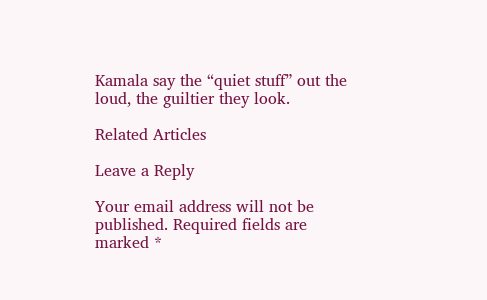Kamala say the “quiet stuff” out the loud, the guiltier they look.

Related Articles

Leave a Reply

Your email address will not be published. Required fields are marked *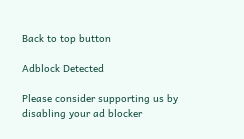Back to top button

Adblock Detected

Please consider supporting us by disabling your ad blocker